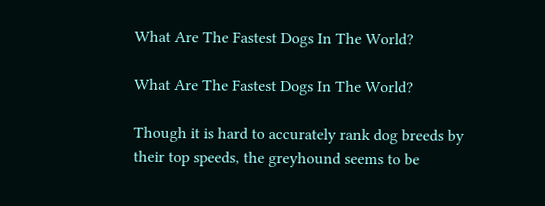What Are The Fastest Dogs In The World?

What Are The Fastest Dogs In The World?

Though it is hard to accurately rank dog breeds by their top speeds, the greyhound seems to be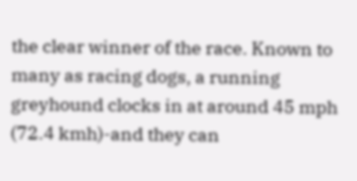the clear winner of the race. Known to many as racing dogs, a running greyhound clocks in at around 45 mph (72.4 kmh)-and they can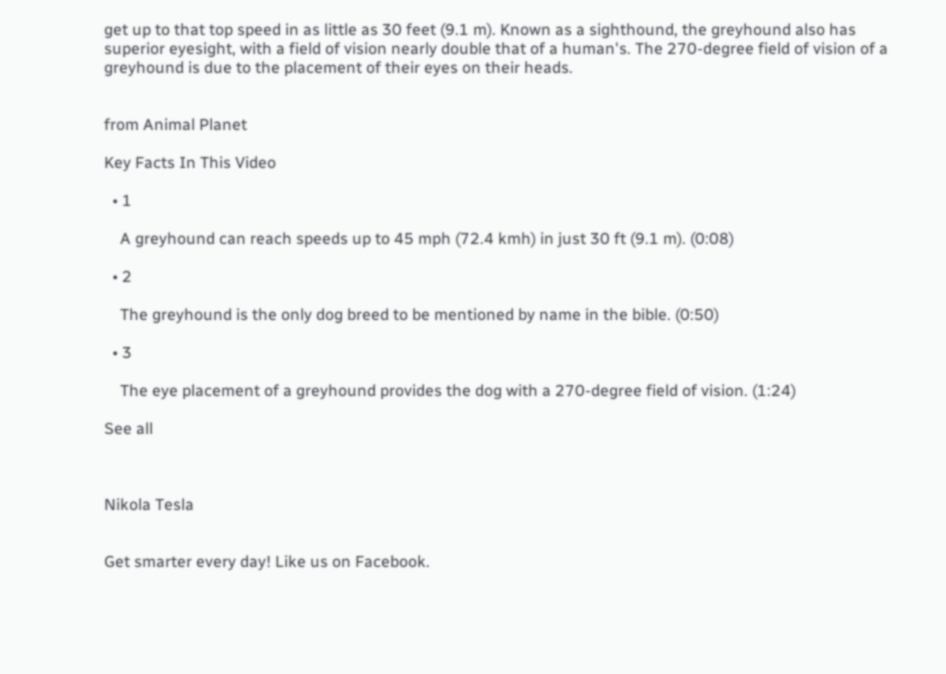get up to that top speed in as little as 30 feet (9.1 m). Known as a sighthound, the greyhound also has superior eyesight, with a field of vision nearly double that of a human's. The 270-degree field of vision of a greyhound is due to the placement of their eyes on their heads.


from Animal Planet

Key Facts In This Video

  • 1

    A greyhound can reach speeds up to 45 mph (72.4 kmh) in just 30 ft (9.1 m). (0:08)

  • 2

    The greyhound is the only dog breed to be mentioned by name in the bible. (0:50)

  • 3

    The eye placement of a greyhound provides the dog with a 270-degree field of vision. (1:24)

See all



Nikola Tesla


Get smarter every day! Like us on Facebook.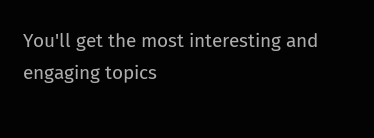You'll get the most interesting and engaging topics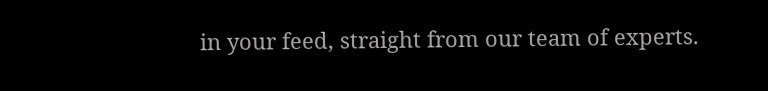in your feed, straight from our team of experts.